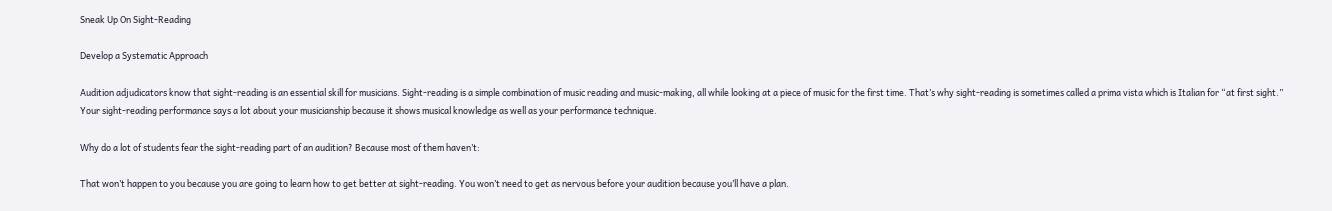Sneak Up On Sight-Reading

Develop a Systematic Approach

Audition adjudicators know that sight-reading is an essential skill for musicians. Sight-reading is a simple combination of music reading and music-making, all while looking at a piece of music for the first time. That’s why sight-reading is sometimes called a prima vista which is Italian for “at first sight.” Your sight-reading performance says a lot about your musicianship because it shows musical knowledge as well as your performance technique.

Why do a lot of students fear the sight-reading part of an audition? Because most of them haven’t:

That won’t happen to you because you are going to learn how to get better at sight-reading. You won’t need to get as nervous before your audition because you’ll have a plan.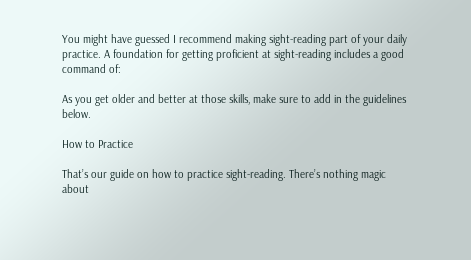You might have guessed I recommend making sight-reading part of your daily practice. A foundation for getting proficient at sight-reading includes a good command of:

As you get older and better at those skills, make sure to add in the guidelines below.

How to Practice

That’s our guide on how to practice sight-reading. There’s nothing magic about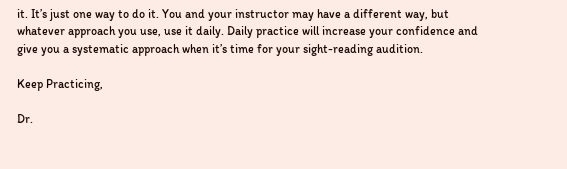it. It’s just one way to do it. You and your instructor may have a different way, but whatever approach you use, use it daily. Daily practice will increase your confidence and give you a systematic approach when it’s time for your sight-reading audition.

Keep Practicing,

Dr.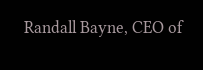Randall Bayne, CEO of